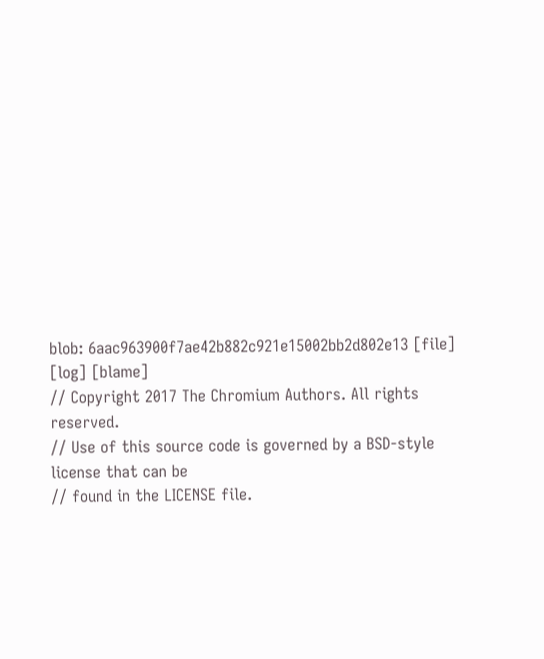blob: 6aac963900f7ae42b882c921e15002bb2d802e13 [file] [log] [blame]
// Copyright 2017 The Chromium Authors. All rights reserved.
// Use of this source code is governed by a BSD-style license that can be
// found in the LICENSE file.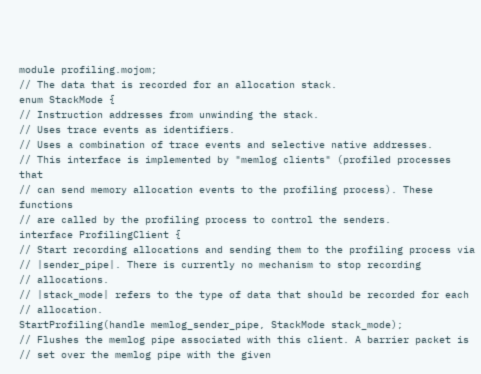module profiling.mojom;
// The data that is recorded for an allocation stack.
enum StackMode {
// Instruction addresses from unwinding the stack.
// Uses trace events as identifiers.
// Uses a combination of trace events and selective native addresses.
// This interface is implemented by "memlog clients" (profiled processes that
// can send memory allocation events to the profiling process). These functions
// are called by the profiling process to control the senders.
interface ProfilingClient {
// Start recording allocations and sending them to the profiling process via
// |sender_pipe|. There is currently no mechanism to stop recording
// allocations.
// |stack_mode| refers to the type of data that should be recorded for each
// allocation.
StartProfiling(handle memlog_sender_pipe, StackMode stack_mode);
// Flushes the memlog pipe associated with this client. A barrier packet is
// set over the memlog pipe with the given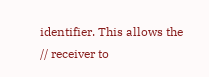identifier. This allows the
// receiver to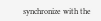synchronize with the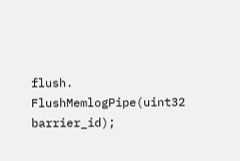flush.
FlushMemlogPipe(uint32 barrier_id);